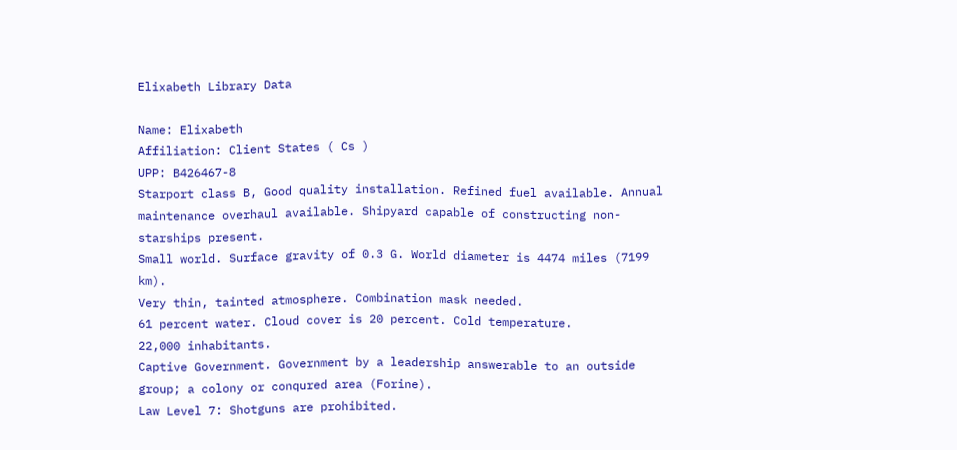Elixabeth Library Data

Name: Elixabeth
Affiliation: Client States ( Cs )
UPP: B426467-8
Starport class B, Good quality installation. Refined fuel available. Annual maintenance overhaul available. Shipyard capable of constructing non-starships present.
Small world. Surface gravity of 0.3 G. World diameter is 4474 miles (7199 km).
Very thin, tainted atmosphere. Combination mask needed.
61 percent water. Cloud cover is 20 percent. Cold temperature.
22,000 inhabitants.
Captive Government. Government by a leadership answerable to an outside group; a colony or conqured area (Forine).
Law Level 7: Shotguns are prohibited.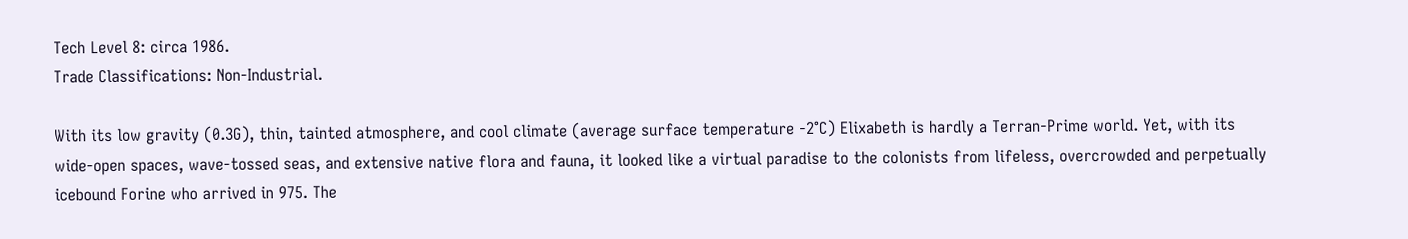Tech Level 8: circa 1986.
Trade Classifications: Non-Industrial.

With its low gravity (0.3G), thin, tainted atmosphere, and cool climate (average surface temperature -2°C) Elixabeth is hardly a Terran-Prime world. Yet, with its wide-open spaces, wave-tossed seas, and extensive native flora and fauna, it looked like a virtual paradise to the colonists from lifeless, overcrowded and perpetually icebound Forine who arrived in 975. The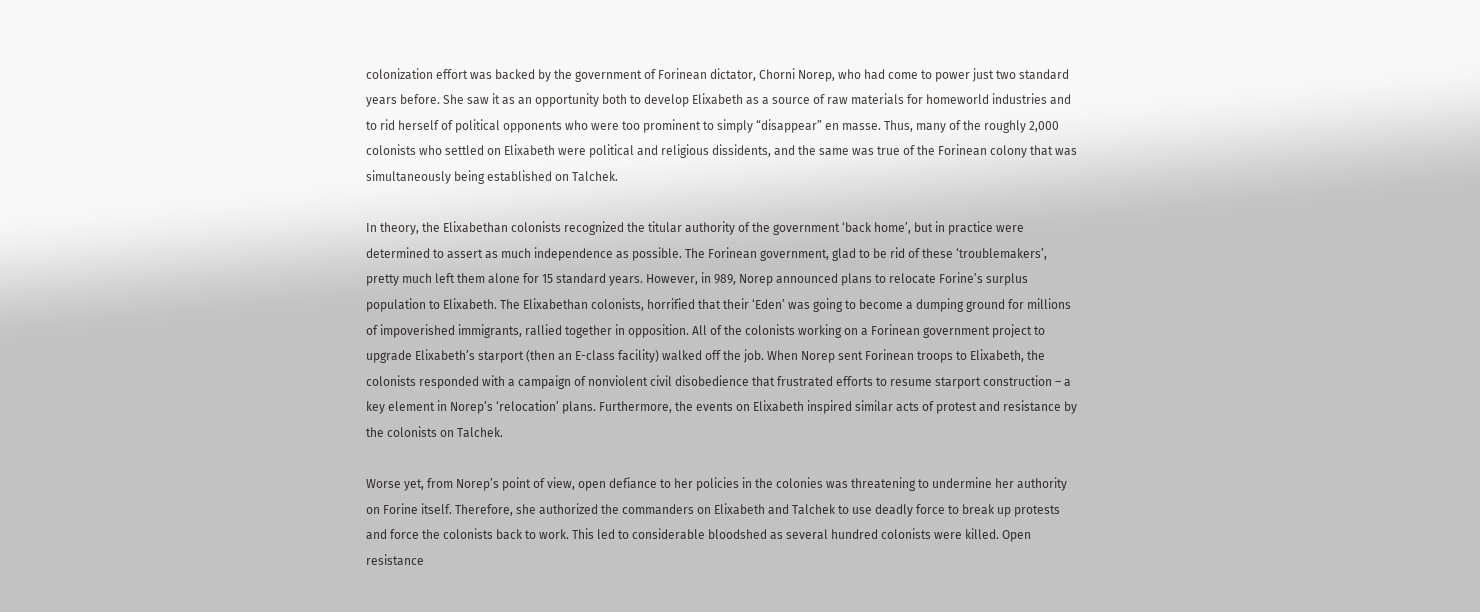colonization effort was backed by the government of Forinean dictator, Chorni Norep, who had come to power just two standard years before. She saw it as an opportunity both to develop Elixabeth as a source of raw materials for homeworld industries and to rid herself of political opponents who were too prominent to simply “disappear” en masse. Thus, many of the roughly 2,000 colonists who settled on Elixabeth were political and religious dissidents, and the same was true of the Forinean colony that was simultaneously being established on Talchek.

In theory, the Elixabethan colonists recognized the titular authority of the government ‘back home’, but in practice were determined to assert as much independence as possible. The Forinean government, glad to be rid of these ‘troublemakers’, pretty much left them alone for 15 standard years. However, in 989, Norep announced plans to relocate Forine’s surplus population to Elixabeth. The Elixabethan colonists, horrified that their ‘Eden’ was going to become a dumping ground for millions of impoverished immigrants, rallied together in opposition. All of the colonists working on a Forinean government project to upgrade Elixabeth’s starport (then an E-class facility) walked off the job. When Norep sent Forinean troops to Elixabeth, the colonists responded with a campaign of nonviolent civil disobedience that frustrated efforts to resume starport construction – a key element in Norep’s ‘relocation’ plans. Furthermore, the events on Elixabeth inspired similar acts of protest and resistance by the colonists on Talchek.

Worse yet, from Norep’s point of view, open defiance to her policies in the colonies was threatening to undermine her authority on Forine itself. Therefore, she authorized the commanders on Elixabeth and Talchek to use deadly force to break up protests and force the colonists back to work. This led to considerable bloodshed as several hundred colonists were killed. Open resistance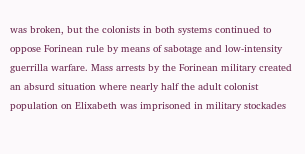was broken, but the colonists in both systems continued to oppose Forinean rule by means of sabotage and low-intensity guerrilla warfare. Mass arrests by the Forinean military created an absurd situation where nearly half the adult colonist population on Elixabeth was imprisoned in military stockades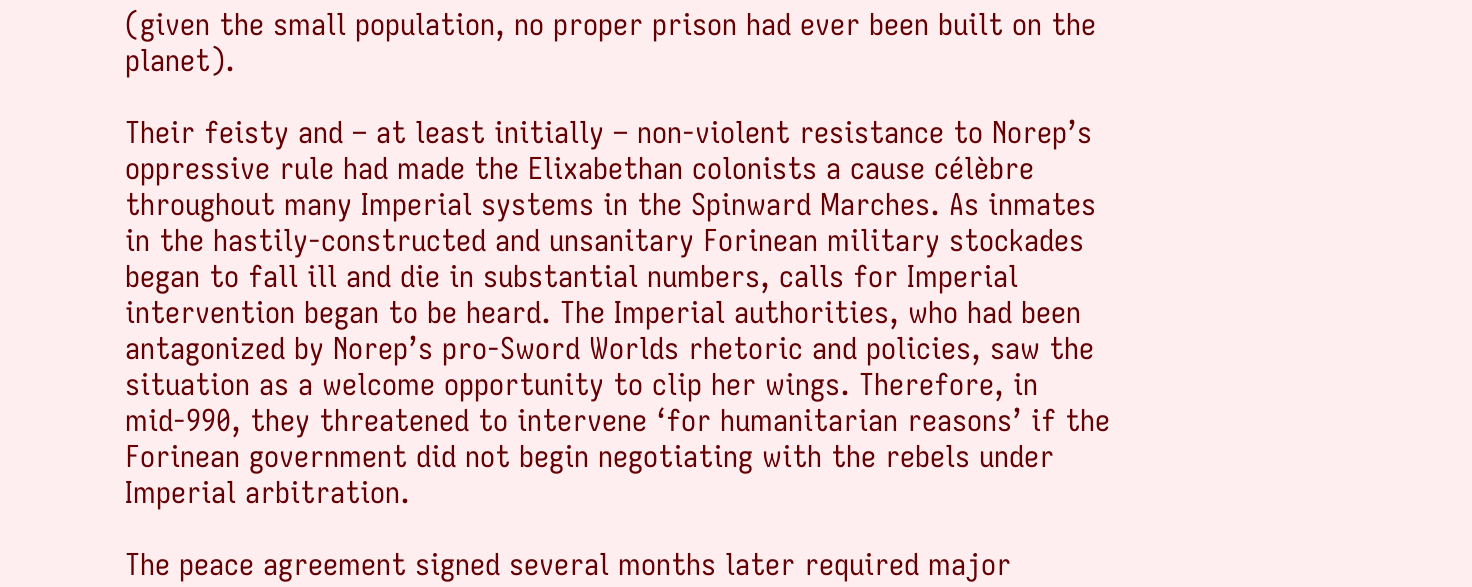(given the small population, no proper prison had ever been built on the planet).

Their feisty and – at least initially – non-violent resistance to Norep’s oppressive rule had made the Elixabethan colonists a cause célèbre throughout many Imperial systems in the Spinward Marches. As inmates in the hastily-constructed and unsanitary Forinean military stockades began to fall ill and die in substantial numbers, calls for Imperial intervention began to be heard. The Imperial authorities, who had been antagonized by Norep’s pro-Sword Worlds rhetoric and policies, saw the situation as a welcome opportunity to clip her wings. Therefore, in mid-990, they threatened to intervene ‘for humanitarian reasons’ if the Forinean government did not begin negotiating with the rebels under Imperial arbitration.

The peace agreement signed several months later required major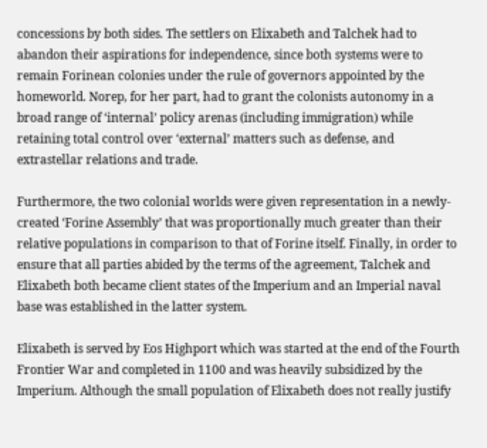concessions by both sides. The settlers on Elixabeth and Talchek had to abandon their aspirations for independence, since both systems were to remain Forinean colonies under the rule of governors appointed by the homeworld. Norep, for her part, had to grant the colonists autonomy in a broad range of ‘internal’ policy arenas (including immigration) while retaining total control over ‘external’ matters such as defense, and extrastellar relations and trade.

Furthermore, the two colonial worlds were given representation in a newly-created ‘Forine Assembly’ that was proportionally much greater than their relative populations in comparison to that of Forine itself. Finally, in order to ensure that all parties abided by the terms of the agreement, Talchek and Elixabeth both became client states of the Imperium and an Imperial naval base was established in the latter system.

Elixabeth is served by Eos Highport which was started at the end of the Fourth Frontier War and completed in 1100 and was heavily subsidized by the Imperium. Although the small population of Elixabeth does not really justify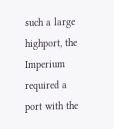such a large highport, the Imperium required a port with the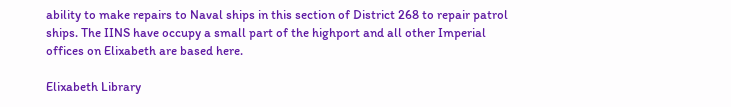ability to make repairs to Naval ships in this section of District 268 to repair patrol ships. The IINS have occupy a small part of the highport and all other Imperial offices on Elixabeth are based here.

Elixabeth Library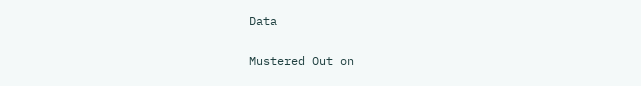Data

Mustered Out on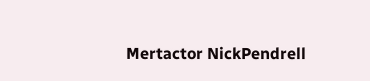Mertactor NickPendrell